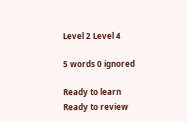Level 2 Level 4

5 words 0 ignored

Ready to learn       Ready to review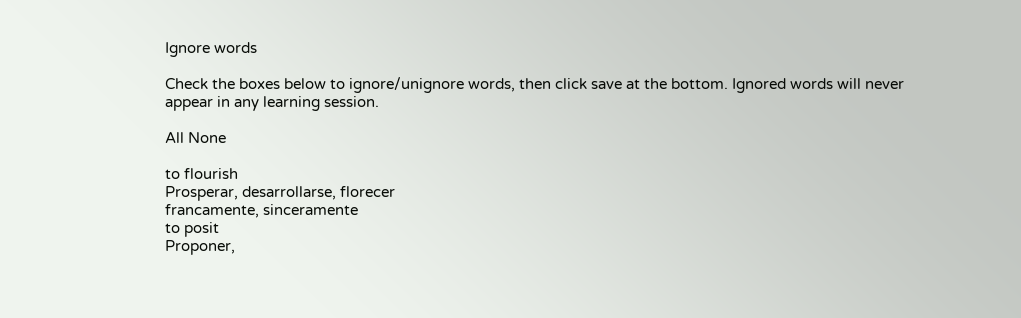Ignore words

Check the boxes below to ignore/unignore words, then click save at the bottom. Ignored words will never appear in any learning session.

All None

to flourish
Prosperar, desarrollarse, florecer
francamente, sinceramente
to posit
Proponer,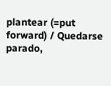plantear (=put forward) / Quedarse parado,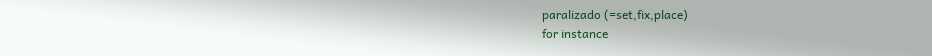paralizado (=set,fix,place)
for instance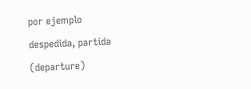por ejemplo
despedida, partida (departure)